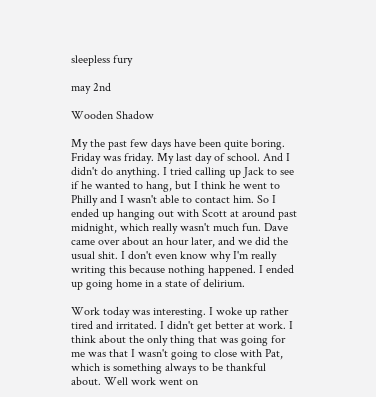sleepless fury

may 2nd

Wooden Shadow

My the past few days have been quite boring. Friday was friday. My last day of school. And I didn't do anything. I tried calling up Jack to see if he wanted to hang, but I think he went to Philly and I wasn't able to contact him. So I ended up hanging out with Scott at around past midnight, which really wasn't much fun. Dave came over about an hour later, and we did the usual shit. I don't even know why I'm really writing this because nothing happened. I ended up going home in a state of delirium.

Work today was interesting. I woke up rather tired and irritated. I didn't get better at work. I think about the only thing that was going for me was that I wasn't going to close with Pat, which is something always to be thankful about. Well work went on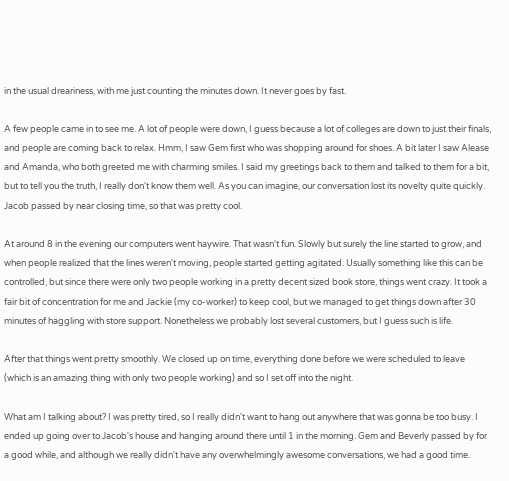in the usual dreariness, with me just counting the minutes down. It never goes by fast.

A few people came in to see me. A lot of people were down, I guess because a lot of colleges are down to just their finals, and people are coming back to relax. Hmm, I saw Gem first who was shopping around for shoes. A bit later I saw Alease and Amanda, who both greeted me with charming smiles. I said my greetings back to them and talked to them for a bit, but to tell you the truth, I really don't know them well. As you can imagine, our conversation lost its novelty quite quickly. Jacob passed by near closing time, so that was pretty cool.

At around 8 in the evening our computers went haywire. That wasn't fun. Slowly but surely the line started to grow, and when people realized that the lines weren't moving, people started getting agitated. Usually something like this can be controlled, but since there were only two people working in a pretty decent sized book store, things went crazy. It took a fair bit of concentration for me and Jackie (my co-worker) to keep cool, but we managed to get things down after 30 minutes of haggling with store support. Nonetheless we probably lost several customers, but I guess such is life.

After that things went pretty smoothly. We closed up on time, everything done before we were scheduled to leave (which is an amazing thing with only two people working) and so I set off into the night.

What am I talking about? I was pretty tired, so I really didn't want to hang out anywhere that was gonna be too busy. I ended up going over to Jacob's house and hanging around there until 1 in the morning. Gem and Beverly passed by for a good while, and although we really didn't have any overwhelmingly awesome conversations, we had a good time.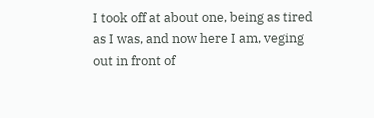I took off at about one, being as tired as I was, and now here I am, veging out in front of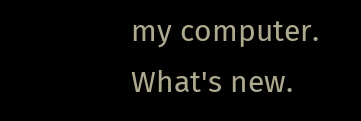my computer. What's new.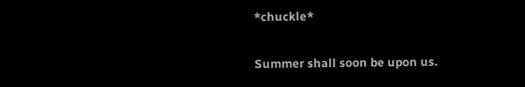*chuckle*

Summer shall soon be upon us.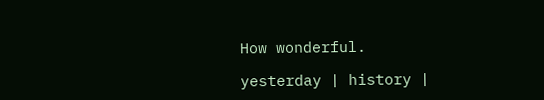How wonderful.

yesterday | history |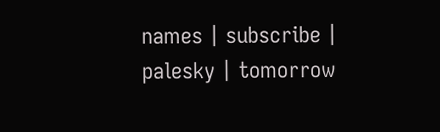names | subscribe | palesky | tomorrow